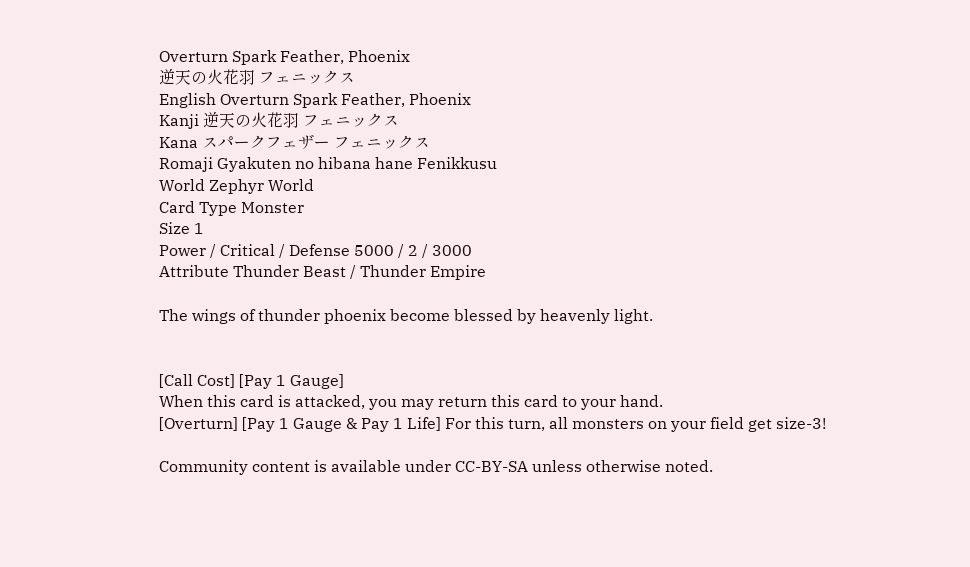Overturn Spark Feather, Phoenix
逆天の火花羽 フェニックス
English Overturn Spark Feather, Phoenix
Kanji 逆天の火花羽 フェニックス
Kana スパークフェザー フェニックス
Romaji Gyakuten no hibana hane Fenikkusu
World Zephyr World
Card Type Monster
Size 1
Power / Critical / Defense 5000 / 2 / 3000
Attribute Thunder Beast / Thunder Empire

The wings of thunder phoenix become blessed by heavenly light.


[Call Cost] [Pay 1 Gauge]
When this card is attacked, you may return this card to your hand.
[Overturn] [Pay 1 Gauge & Pay 1 Life] For this turn, all monsters on your field get size-3!

Community content is available under CC-BY-SA unless otherwise noted.